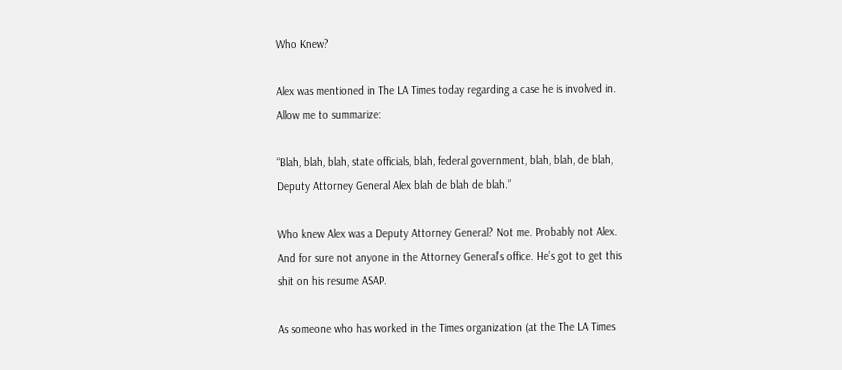Who Knew?

Alex was mentioned in The LA Times today regarding a case he is involved in. Allow me to summarize:

“Blah, blah, blah, state officials, blah, federal government, blah, blah, de blah, Deputy Attorney General Alex blah de blah de blah.”

Who knew Alex was a Deputy Attorney General? Not me. Probably not Alex. And for sure not anyone in the Attorney General’s office. He’s got to get this shit on his resume ASAP.

As someone who has worked in the Times organization (at the The LA Times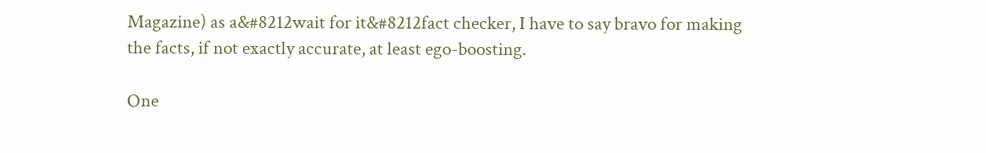Magazine) as a&#8212wait for it&#8212fact checker, I have to say bravo for making the facts, if not exactly accurate, at least ego-boosting.

One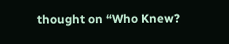thought on “Who Knew?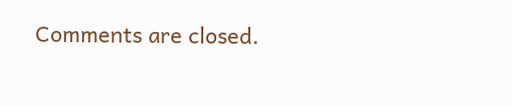Comments are closed.